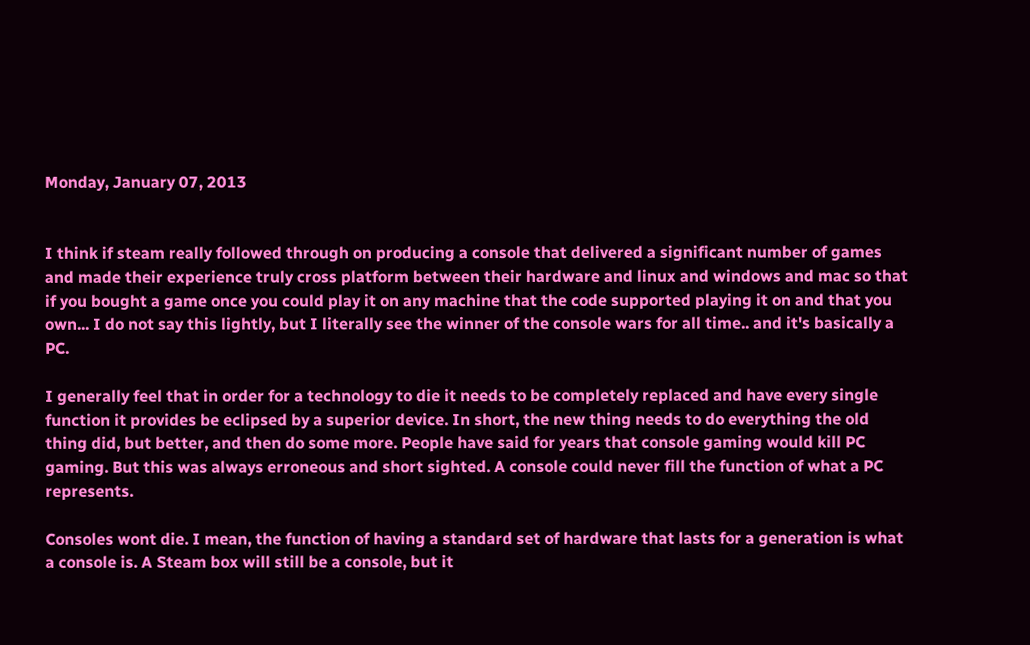Monday, January 07, 2013


I think if steam really followed through on producing a console that delivered a significant number of games and made their experience truly cross platform between their hardware and linux and windows and mac so that if you bought a game once you could play it on any machine that the code supported playing it on and that you own... I do not say this lightly, but I literally see the winner of the console wars for all time.. and it's basically a PC.

I generally feel that in order for a technology to die it needs to be completely replaced and have every single function it provides be eclipsed by a superior device. In short, the new thing needs to do everything the old thing did, but better, and then do some more. People have said for years that console gaming would kill PC gaming. But this was always erroneous and short sighted. A console could never fill the function of what a PC represents.

Consoles wont die. I mean, the function of having a standard set of hardware that lasts for a generation is what a console is. A Steam box will still be a console, but it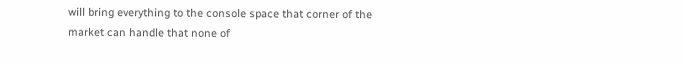will bring everything to the console space that corner of the market can handle that none of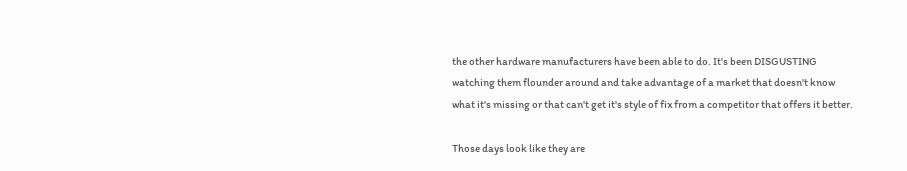the other hardware manufacturers have been able to do. It's been DISGUSTING watching them flounder around and take advantage of a market that doesn't know what it's missing or that can't get it's style of fix from a competitor that offers it better.

Those days look like they are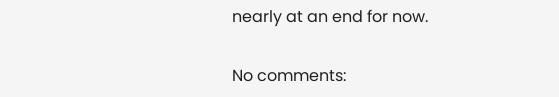nearly at an end for now.

No comments: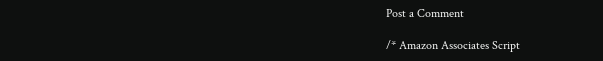Post a Comment

/* Amazon Associates Script